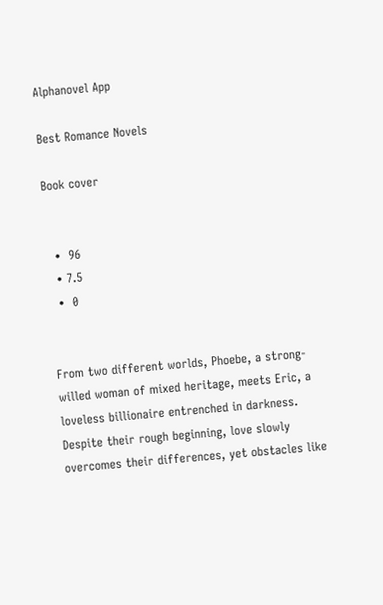Alphanovel App

Best Romance Novels

Book cover


  •  96
  • 7.5
  •  0


From two different worlds, Phoebe, a strong-willed woman of mixed heritage, meets Eric, a loveless billionaire entrenched in darkness. Despite their rough beginning, love slowly overcomes their differences, yet obstacles like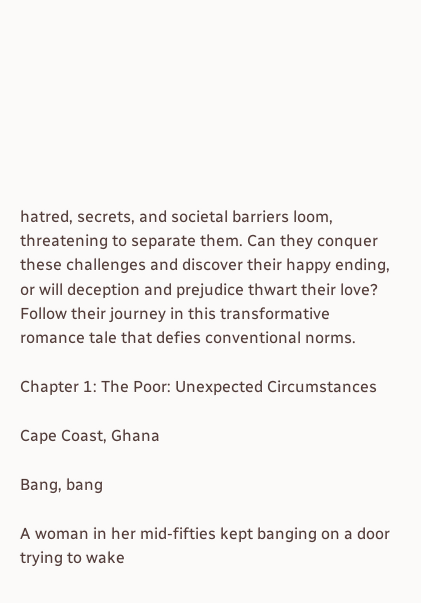hatred, secrets, and societal barriers loom, threatening to separate them. Can they conquer these challenges and discover their happy ending, or will deception and prejudice thwart their love? Follow their journey in this transformative romance tale that defies conventional norms.

Chapter 1: The Poor: Unexpected Circumstances

Cape Coast, Ghana

Bang, bang

A woman in her mid-fifties kept banging on a door trying to wake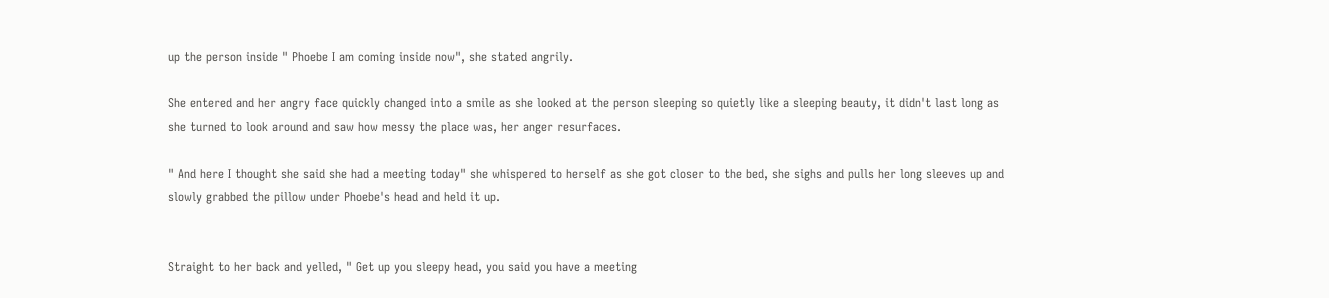up the person inside " Phoebe I am coming inside now", she stated angrily.

She entered and her angry face quickly changed into a smile as she looked at the person sleeping so quietly like a sleeping beauty, it didn't last long as she turned to look around and saw how messy the place was, her anger resurfaces.

" And here I thought she said she had a meeting today" she whispered to herself as she got closer to the bed, she sighs and pulls her long sleeves up and slowly grabbed the pillow under Phoebe's head and held it up.


Straight to her back and yelled, " Get up you sleepy head, you said you have a meeting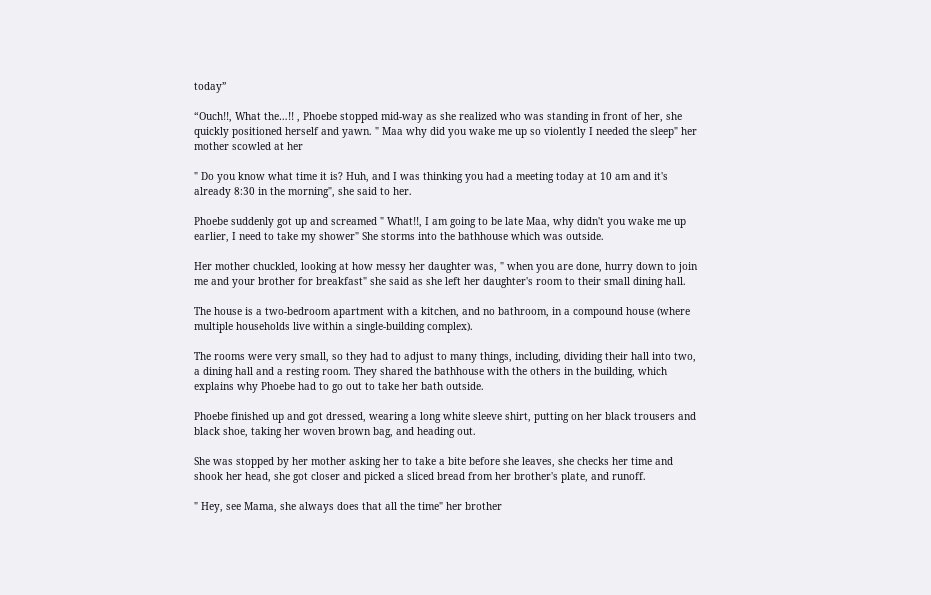today”

“Ouch!!, What the…!! , Phoebe stopped mid-way as she realized who was standing in front of her, she quickly positioned herself and yawn. " Maa why did you wake me up so violently I needed the sleep" her mother scowled at her

" Do you know what time it is? Huh, and I was thinking you had a meeting today at 10 am and it's already 8:30 in the morning", she said to her.

Phoebe suddenly got up and screamed " What!!, I am going to be late Maa, why didn't you wake me up earlier, I need to take my shower" She storms into the bathhouse which was outside.

Her mother chuckled, looking at how messy her daughter was, " when you are done, hurry down to join me and your brother for breakfast" she said as she left her daughter's room to their small dining hall.

The house is a two-bedroom apartment with a kitchen, and no bathroom, in a compound house (where multiple households live within a single-building complex).

The rooms were very small, so they had to adjust to many things, including, dividing their hall into two, a dining hall and a resting room. They shared the bathhouse with the others in the building, which explains why Phoebe had to go out to take her bath outside.

Phoebe finished up and got dressed, wearing a long white sleeve shirt, putting on her black trousers and black shoe, taking her woven brown bag, and heading out.

She was stopped by her mother asking her to take a bite before she leaves, she checks her time and shook her head, she got closer and picked a sliced bread from her brother's plate, and runoff.

" Hey, see Mama, she always does that all the time" her brother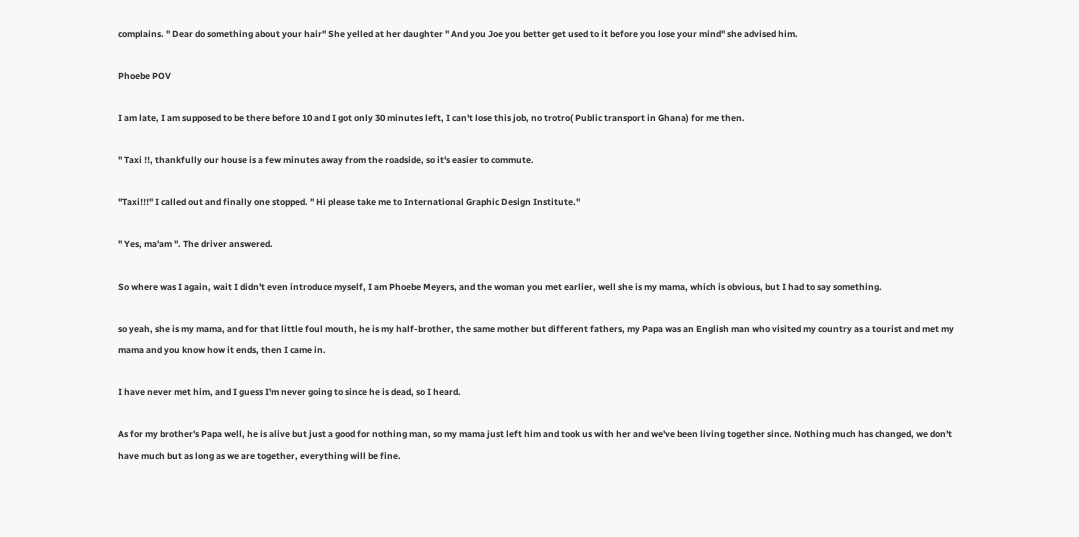complains. " Dear do something about your hair'' She yelled at her daughter " And you Joe you better get used to it before you lose your mind" she advised him.

Phoebe POV

I am late, I am supposed to be there before 10 and I got only 30 minutes left, I can't lose this job, no trotro( Public transport in Ghana) for me then.

" Taxi !!, thankfully our house is a few minutes away from the roadside, so it's easier to commute.

"Taxi!!!" I called out and finally one stopped. " Hi please take me to International Graphic Design Institute."

" Yes, ma'am ". The driver answered.

So where was I again, wait I didn't even introduce myself, I am Phoebe Meyers, and the woman you met earlier, well she is my mama, which is obvious, but I had to say something.

so yeah, she is my mama, and for that little foul mouth, he is my half-brother, the same mother but different fathers, my Papa was an English man who visited my country as a tourist and met my mama and you know how it ends, then I came in.

I have never met him, and I guess I'm never going to since he is dead, so I heard.

As for my brother's Papa well, he is alive but just a good for nothing man, so my mama just left him and took us with her and we've been living together since. Nothing much has changed, we don't have much but as long as we are together, everything will be fine.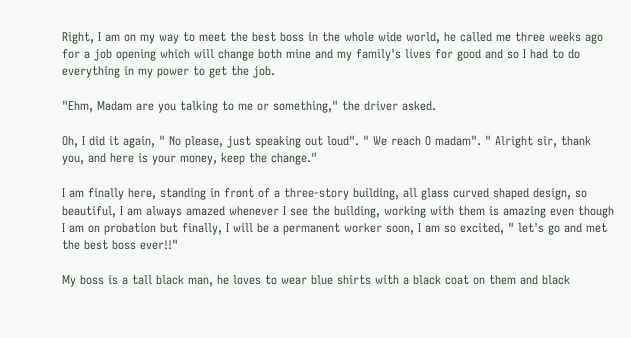Right, I am on my way to meet the best boss in the whole wide world, he called me three weeks ago for a job opening which will change both mine and my family's lives for good and so I had to do everything in my power to get the job.

"Ehm, Madam are you talking to me or something," the driver asked.

Oh, I did it again, " No please, just speaking out loud". " We reach O madam". " Alright sir, thank you, and here is your money, keep the change."

I am finally here, standing in front of a three-story building, all glass curved shaped design, so beautiful, I am always amazed whenever I see the building, working with them is amazing even though I am on probation but finally, I will be a permanent worker soon, I am so excited, " let's go and met the best boss ever!!"

My boss is a tall black man, he loves to wear blue shirts with a black coat on them and black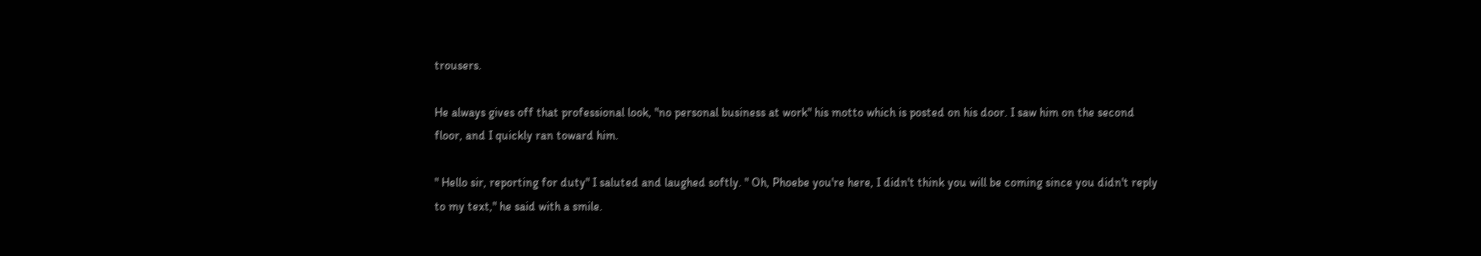trousers.

He always gives off that professional look, "no personal business at work" his motto which is posted on his door. I saw him on the second floor, and I quickly ran toward him.

" Hello sir, reporting for duty" I saluted and laughed softly. " Oh, Phoebe you're here, I didn't think you will be coming since you didn't reply to my text," he said with a smile.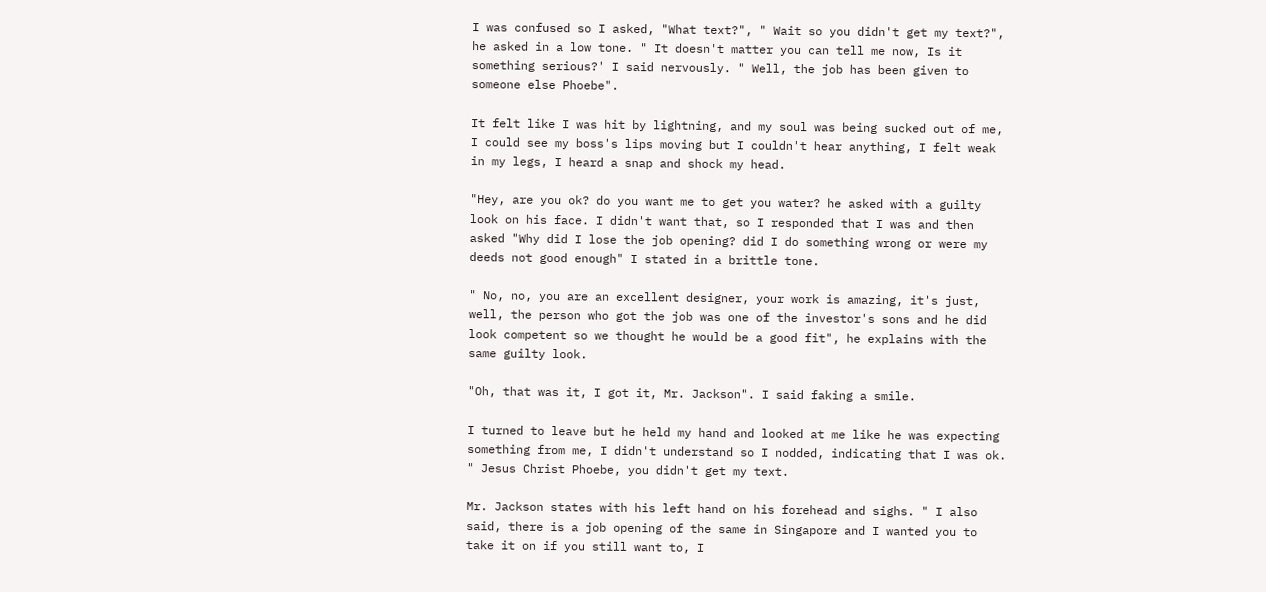I was confused so I asked, "What text?", " Wait so you didn't get my text?", he asked in a low tone. " It doesn't matter you can tell me now, Is it something serious?' I said nervously. " Well, the job has been given to someone else Phoebe".

It felt like I was hit by lightning, and my soul was being sucked out of me, I could see my boss's lips moving but I couldn't hear anything, I felt weak in my legs, I heard a snap and shock my head.

"Hey, are you ok? do you want me to get you water? he asked with a guilty look on his face. I didn't want that, so I responded that I was and then asked "Why did I lose the job opening? did I do something wrong or were my deeds not good enough" I stated in a brittle tone.

" No, no, you are an excellent designer, your work is amazing, it's just, well, the person who got the job was one of the investor's sons and he did look competent so we thought he would be a good fit", he explains with the same guilty look.

"Oh, that was it, I got it, Mr. Jackson". I said faking a smile.

I turned to leave but he held my hand and looked at me like he was expecting something from me, I didn't understand so I nodded, indicating that I was ok. " Jesus Christ Phoebe, you didn't get my text.

Mr. Jackson states with his left hand on his forehead and sighs. " I also said, there is a job opening of the same in Singapore and I wanted you to take it on if you still want to, I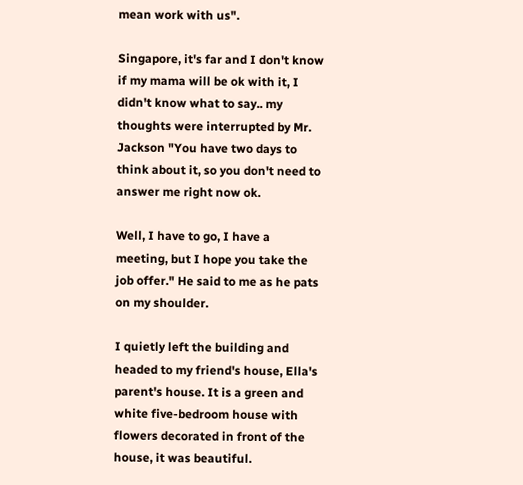mean work with us".

Singapore, it's far and I don't know if my mama will be ok with it, I didn't know what to say.. my thoughts were interrupted by Mr. Jackson "You have two days to think about it, so you don't need to answer me right now ok.

Well, I have to go, I have a meeting, but I hope you take the job offer." He said to me as he pats on my shoulder.

I quietly left the building and headed to my friend's house, Ella's parent's house. It is a green and white five-bedroom house with flowers decorated in front of the house, it was beautiful.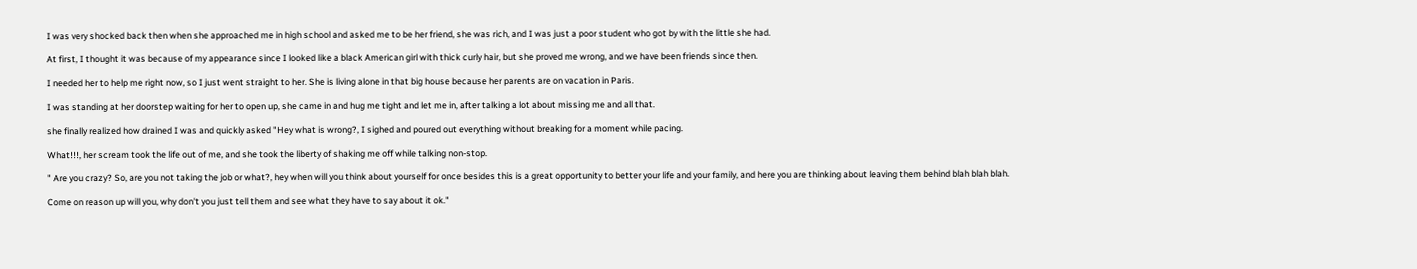I was very shocked back then when she approached me in high school and asked me to be her friend, she was rich, and I was just a poor student who got by with the little she had.

At first, I thought it was because of my appearance since I looked like a black American girl with thick curly hair, but she proved me wrong, and we have been friends since then.

I needed her to help me right now, so I just went straight to her. She is living alone in that big house because her parents are on vacation in Paris.

I was standing at her doorstep waiting for her to open up, she came in and hug me tight and let me in, after talking a lot about missing me and all that.

she finally realized how drained I was and quickly asked "Hey what is wrong?, I sighed and poured out everything without breaking for a moment while pacing.

What!!!, her scream took the life out of me, and she took the liberty of shaking me off while talking non-stop.

" Are you crazy? So, are you not taking the job or what?, hey when will you think about yourself for once besides this is a great opportunity to better your life and your family, and here you are thinking about leaving them behind blah blah blah.

Come on reason up will you, why don't you just tell them and see what they have to say about it ok."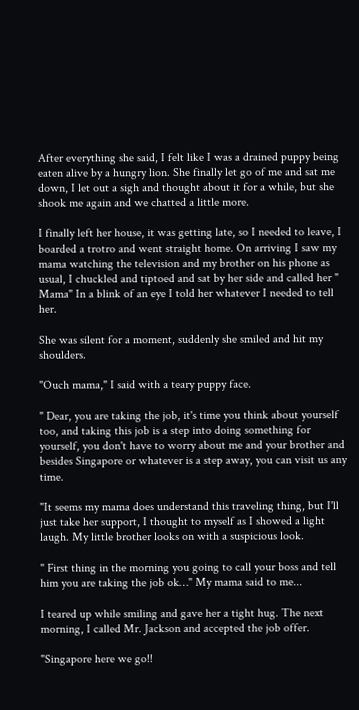After everything she said, I felt like I was a drained puppy being eaten alive by a hungry lion. She finally let go of me and sat me down, I let out a sigh and thought about it for a while, but she shook me again and we chatted a little more.

I finally left her house, it was getting late, so I needed to leave, I boarded a trotro and went straight home. On arriving I saw my mama watching the television and my brother on his phone as usual, I chuckled and tiptoed and sat by her side and called her " Mama" In a blink of an eye I told her whatever I needed to tell her.

She was silent for a moment, suddenly she smiled and hit my shoulders.

"Ouch mama," I said with a teary puppy face.

" Dear, you are taking the job, it's time you think about yourself too, and taking this job is a step into doing something for yourself, you don't have to worry about me and your brother and besides Singapore or whatever is a step away, you can visit us any time.

"It seems my mama does understand this traveling thing, but I'll just take her support, I thought to myself as I showed a light laugh. My little brother looks on with a suspicious look.

" First thing in the morning you going to call your boss and tell him you are taking the job ok…" My mama said to me...

I teared up while smiling and gave her a tight hug. The next morning, I called Mr. Jackson and accepted the job offer.

"Singapore here we go!!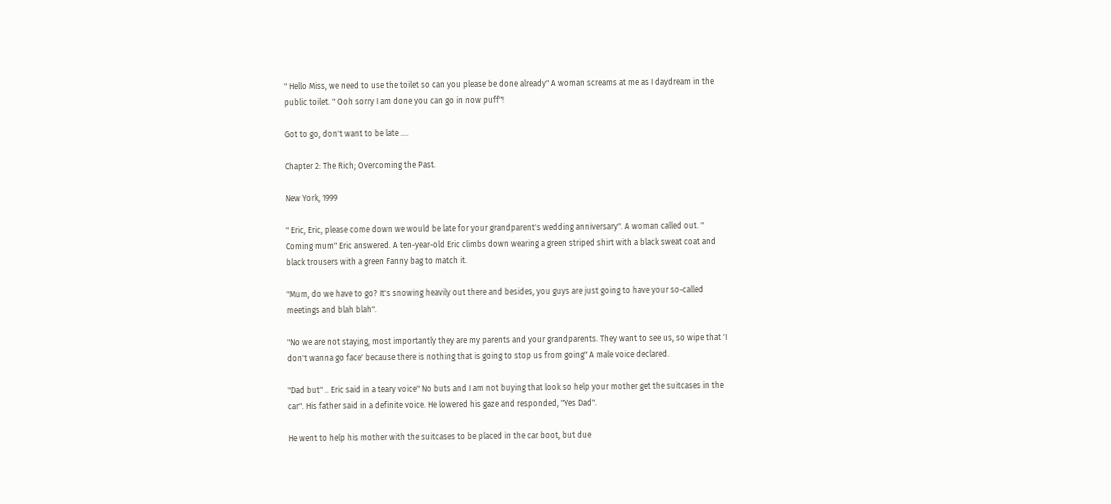" Hello Miss, we need to use the toilet so can you please be done already" A woman screams at me as I daydream in the public toilet. " Ooh sorry I am done you can go in now puff"!

Got to go, don't want to be late ….

Chapter 2: The Rich; Overcoming the Past.

New York, 1999

" Eric, Eric, please come down we would be late for your grandparent's wedding anniversary". A woman called out. " Coming mum" Eric answered. A ten-year-old Eric climbs down wearing a green striped shirt with a black sweat coat and black trousers with a green Fanny bag to match it.

"Mum, do we have to go? It's snowing heavily out there and besides, you guys are just going to have your so-called meetings and blah blah".

"No we are not staying, most importantly they are my parents and your grandparents. They want to see us, so wipe that 'I don't wanna go face' because there is nothing that is going to stop us from going" A male voice declared.

"Dad but" .. Eric said in a teary voice" No buts and I am not buying that look so help your mother get the suitcases in the car". His father said in a definite voice. He lowered his gaze and responded, "Yes Dad".

He went to help his mother with the suitcases to be placed in the car boot, but due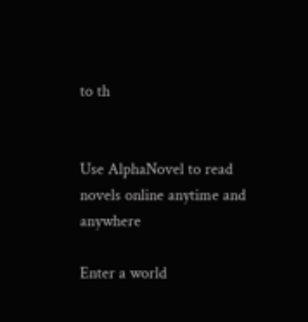to th


Use AlphaNovel to read novels online anytime and anywhere

Enter a world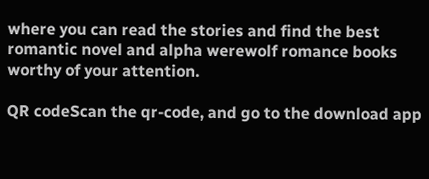where you can read the stories and find the best romantic novel and alpha werewolf romance books worthy of your attention.

QR codeScan the qr-code, and go to the download app